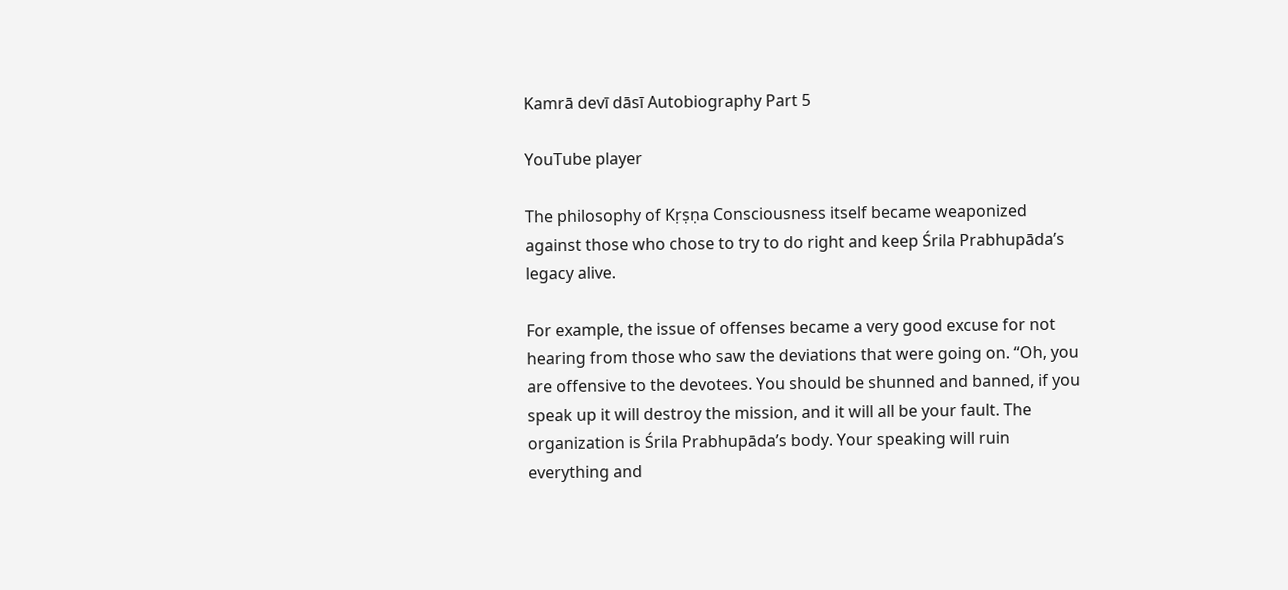Kamrā devī dāsī Autobiography Part 5

YouTube player

The philosophy of Kṛṣṇa Consciousness itself became weaponized against those who chose to try to do right and keep Śrila Prabhupāda’s legacy alive.

For example, the issue of offenses became a very good excuse for not hearing from those who saw the deviations that were going on. “Oh, you are offensive to the devotees. You should be shunned and banned, if you speak up it will destroy the mission, and it will all be your fault. The organization is Śrila Prabhupāda’s body. Your speaking will ruin everything and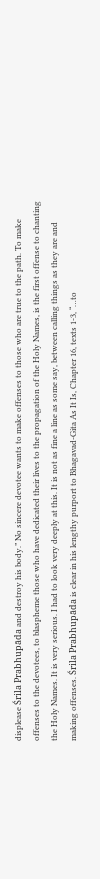displease Śrila Prabhupāda and destroy his body.” No sincere devotee wants to make offenses to those who are true to the path. To make offenses to the devotees, to blaspheme those who have dedicated their lives to the propagation of the Holy Names, is the first offense to chanting the Holy Names. It is very serious. I had to look very deeply at this. It is not as fine a line as some say, between calling things as they are and making offenses. Śrila Prabhupāda is clear in his lengthy purport to Bhagavad-Gita As It Is, Chapter 16, texts 1-3, “…to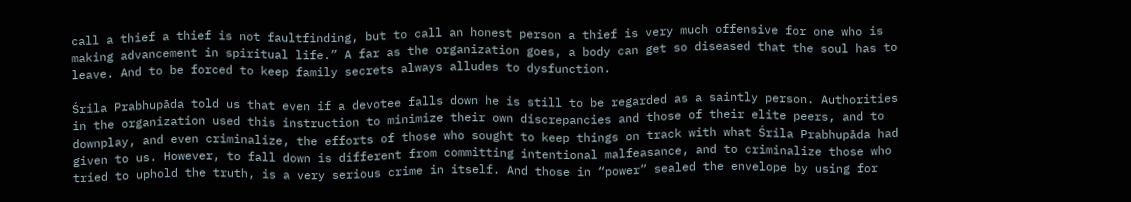call a thief a thief is not faultfinding, but to call an honest person a thief is very much offensive for one who is making advancement in spiritual life.” A far as the organization goes, a body can get so diseased that the soul has to leave. And to be forced to keep family secrets always alludes to dysfunction.

Śrila Prabhupāda told us that even if a devotee falls down he is still to be regarded as a saintly person. Authorities in the organization used this instruction to minimize their own discrepancies and those of their elite peers, and to downplay, and even criminalize, the efforts of those who sought to keep things on track with what Śrila Prabhupāda had given to us. However, to fall down is different from committing intentional malfeasance, and to criminalize those who tried to uphold the truth, is a very serious crime in itself. And those in “power” sealed the envelope by using for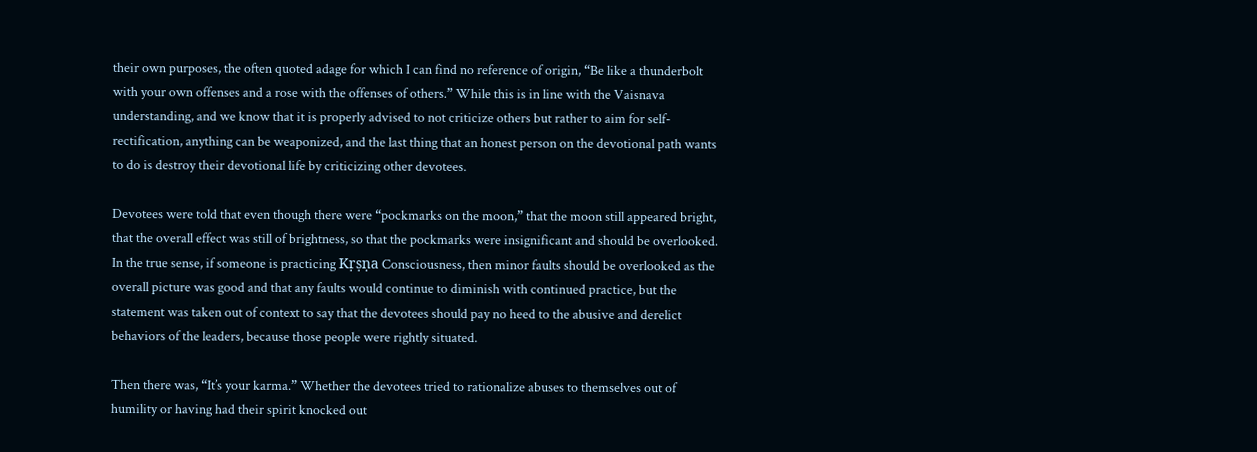their own purposes, the often quoted adage for which I can find no reference of origin, “Be like a thunderbolt with your own offenses and a rose with the offenses of others.” While this is in line with the Vaisnava understanding, and we know that it is properly advised to not criticize others but rather to aim for self-rectification, anything can be weaponized, and the last thing that an honest person on the devotional path wants to do is destroy their devotional life by criticizing other devotees.

Devotees were told that even though there were “pockmarks on the moon,” that the moon still appeared bright, that the overall effect was still of brightness, so that the pockmarks were insignificant and should be overlooked. In the true sense, if someone is practicing Kṛṣṇa Consciousness, then minor faults should be overlooked as the overall picture was good and that any faults would continue to diminish with continued practice, but the statement was taken out of context to say that the devotees should pay no heed to the abusive and derelict behaviors of the leaders, because those people were rightly situated.

Then there was, “It’s your karma.” Whether the devotees tried to rationalize abuses to themselves out of humility or having had their spirit knocked out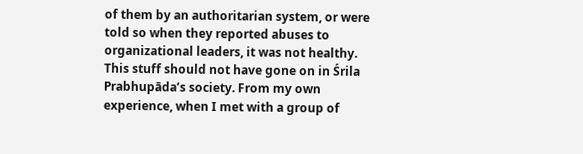of them by an authoritarian system, or were told so when they reported abuses to organizational leaders, it was not healthy. This stuff should not have gone on in Śrila Prabhupāda’s society. From my own experience, when I met with a group of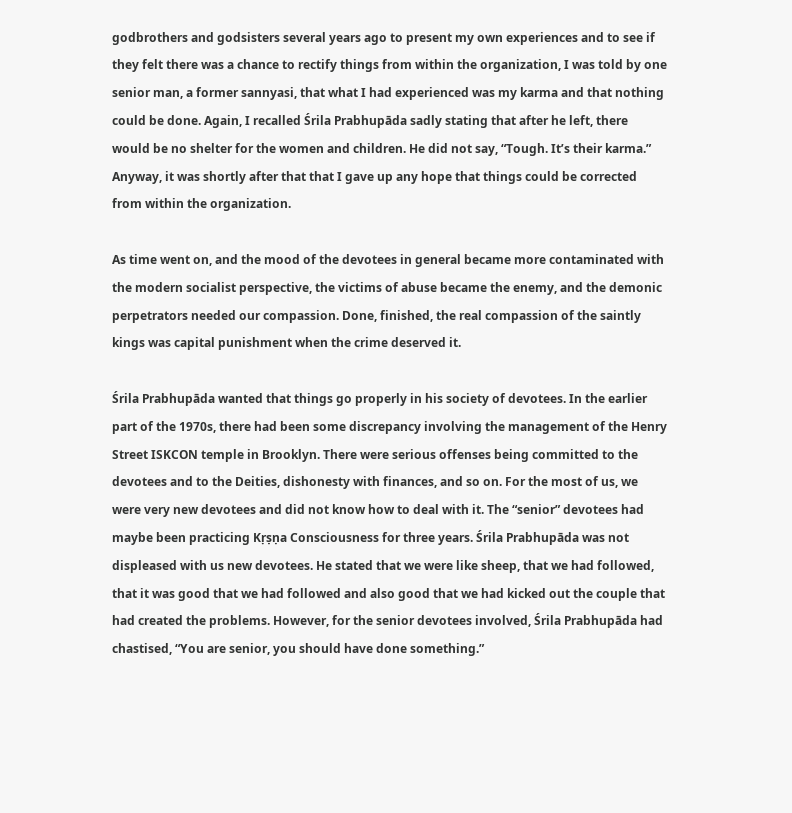godbrothers and godsisters several years ago to present my own experiences and to see if they felt there was a chance to rectify things from within the organization, I was told by one senior man, a former sannyasi, that what I had experienced was my karma and that nothing could be done. Again, I recalled Śrila Prabhupāda sadly stating that after he left, there would be no shelter for the women and children. He did not say, “Tough. It’s their karma.” Anyway, it was shortly after that that I gave up any hope that things could be corrected from within the organization.

As time went on, and the mood of the devotees in general became more contaminated with the modern socialist perspective, the victims of abuse became the enemy, and the demonic perpetrators needed our compassion. Done, finished, the real compassion of the saintly kings was capital punishment when the crime deserved it.

Śrila Prabhupāda wanted that things go properly in his society of devotees. In the earlier part of the 1970s, there had been some discrepancy involving the management of the Henry Street ISKCON temple in Brooklyn. There were serious offenses being committed to the devotees and to the Deities, dishonesty with finances, and so on. For the most of us, we were very new devotees and did not know how to deal with it. The “senior” devotees had maybe been practicing Kṛṣṇa Consciousness for three years. Śrila Prabhupāda was not displeased with us new devotees. He stated that we were like sheep, that we had followed, that it was good that we had followed and also good that we had kicked out the couple that had created the problems. However, for the senior devotees involved, Śrila Prabhupāda had chastised, “You are senior, you should have done something.”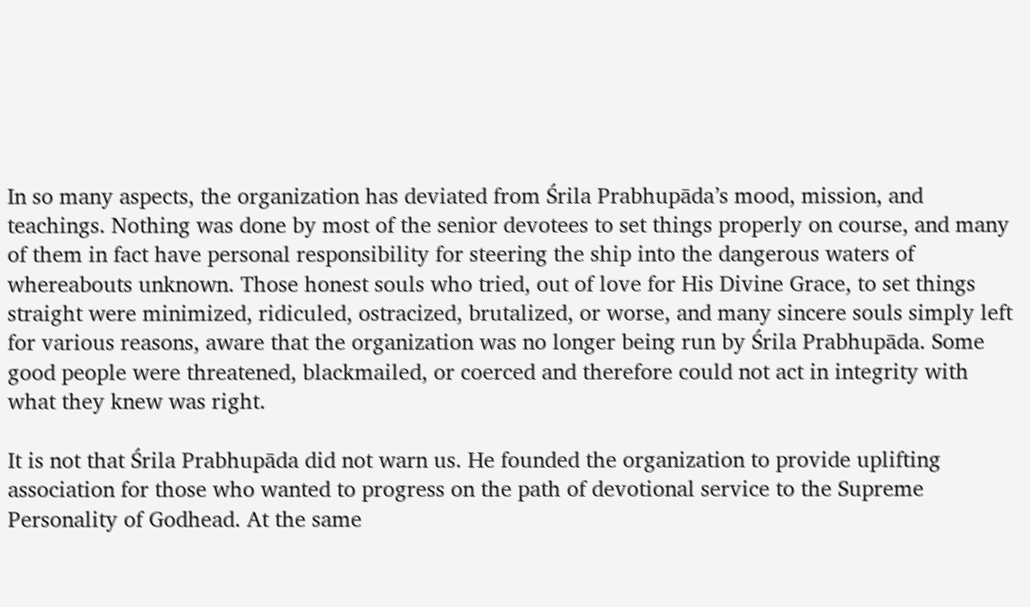In so many aspects, the organization has deviated from Śrila Prabhupāda’s mood, mission, and teachings. Nothing was done by most of the senior devotees to set things properly on course, and many of them in fact have personal responsibility for steering the ship into the dangerous waters of whereabouts unknown. Those honest souls who tried, out of love for His Divine Grace, to set things straight were minimized, ridiculed, ostracized, brutalized, or worse, and many sincere souls simply left for various reasons, aware that the organization was no longer being run by Śrila Prabhupāda. Some good people were threatened, blackmailed, or coerced and therefore could not act in integrity with what they knew was right.

It is not that Śrila Prabhupāda did not warn us. He founded the organization to provide uplifting association for those who wanted to progress on the path of devotional service to the Supreme Personality of Godhead. At the same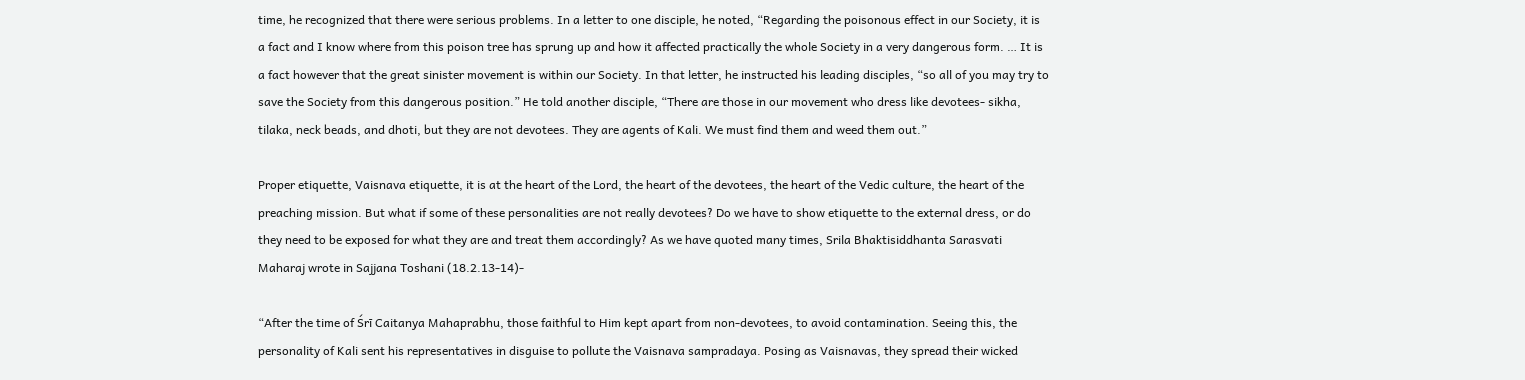time, he recognized that there were serious problems. In a letter to one disciple, he noted, “Regarding the poisonous effect in our Society, it is a fact and I know where from this poison tree has sprung up and how it affected practically the whole Society in a very dangerous form. … It is a fact however that the great sinister movement is within our Society. In that letter, he instructed his leading disciples, “so all of you may try to save the Society from this dangerous position.” He told another disciple, “There are those in our movement who dress like devotees- sikha, tilaka, neck beads, and dhoti, but they are not devotees. They are agents of Kali. We must find them and weed them out.”

Proper etiquette, Vaisnava etiquette, it is at the heart of the Lord, the heart of the devotees, the heart of the Vedic culture, the heart of the preaching mission. But what if some of these personalities are not really devotees? Do we have to show etiquette to the external dress, or do they need to be exposed for what they are and treat them accordingly? As we have quoted many times, Srila Bhaktisiddhanta Sarasvati Maharaj wrote in Sajjana Toshani (18.2.13-14)-

“After the time of Śrī Caitanya Mahaprabhu, those faithful to Him kept apart from non-devotees, to avoid contamination. Seeing this, the personality of Kali sent his representatives in disguise to pollute the Vaisnava sampradaya. Posing as Vaisnavas, they spread their wicked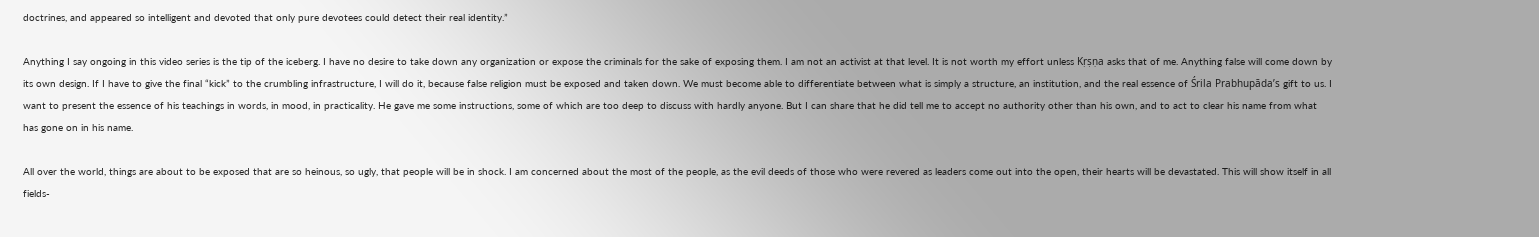doctrines, and appeared so intelligent and devoted that only pure devotees could detect their real identity.”

Anything I say ongoing in this video series is the tip of the iceberg. I have no desire to take down any organization or expose the criminals for the sake of exposing them. I am not an activist at that level. It is not worth my effort unless Kṛṣṇa asks that of me. Anything false will come down by its own design. If I have to give the final “kick” to the crumbling infrastructure, I will do it, because false religion must be exposed and taken down. We must become able to differentiate between what is simply a structure, an institution, and the real essence of Śrila Prabhupāda’s gift to us. I want to present the essence of his teachings in words, in mood, in practicality. He gave me some instructions, some of which are too deep to discuss with hardly anyone. But I can share that he did tell me to accept no authority other than his own, and to act to clear his name from what has gone on in his name.

All over the world, things are about to be exposed that are so heinous, so ugly, that people will be in shock. I am concerned about the most of the people, as the evil deeds of those who were revered as leaders come out into the open, their hearts will be devastated. This will show itself in all fields-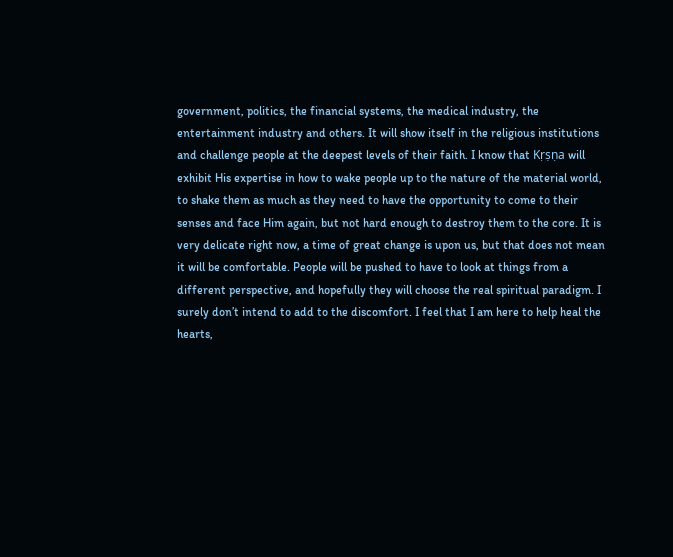government, politics, the financial systems, the medical industry, the entertainment industry and others. It will show itself in the religious institutions and challenge people at the deepest levels of their faith. I know that Kṛṣṇa will exhibit His expertise in how to wake people up to the nature of the material world, to shake them as much as they need to have the opportunity to come to their senses and face Him again, but not hard enough to destroy them to the core. It is very delicate right now, a time of great change is upon us, but that does not mean it will be comfortable. People will be pushed to have to look at things from a different perspective, and hopefully they will choose the real spiritual paradigm. I surely don’t intend to add to the discomfort. I feel that I am here to help heal the hearts,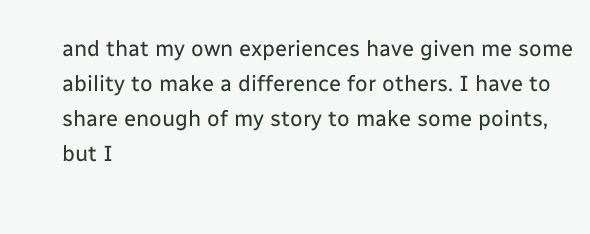and that my own experiences have given me some ability to make a difference for others. I have to share enough of my story to make some points, but I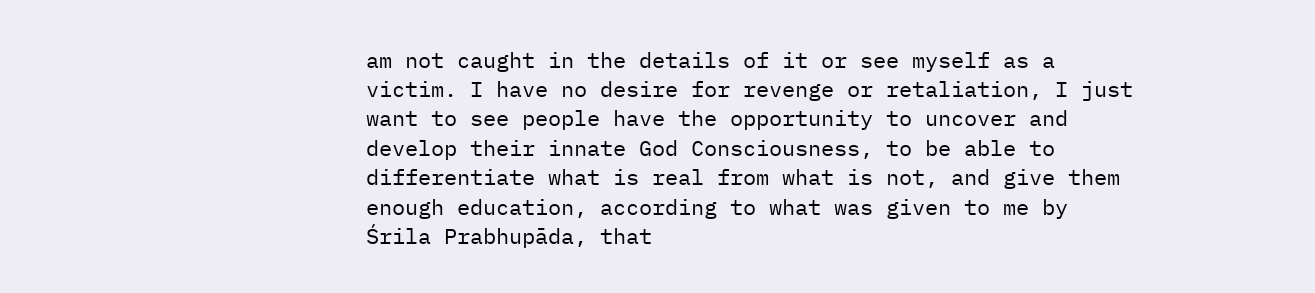am not caught in the details of it or see myself as a victim. I have no desire for revenge or retaliation, I just want to see people have the opportunity to uncover and develop their innate God Consciousness, to be able to differentiate what is real from what is not, and give them enough education, according to what was given to me by Śrila Prabhupāda, that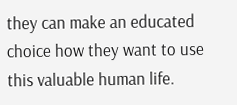they can make an educated choice how they want to use this valuable human life.